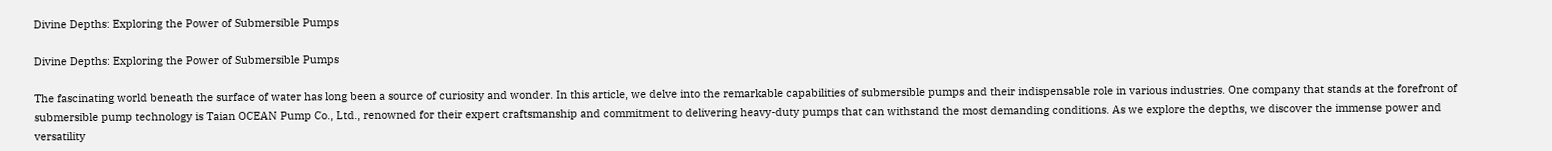Divine Depths: Exploring the Power of Submersible Pumps

Divine Depths: Exploring the Power of Submersible Pumps

The fascinating world beneath the surface of water has long been a source of curiosity and wonder. In this article, we delve into the remarkable capabilities of submersible pumps and their indispensable role in various industries. One company that stands at the forefront of submersible pump technology is Taian OCEAN Pump Co., Ltd., renowned for their expert craftsmanship and commitment to delivering heavy-duty pumps that can withstand the most demanding conditions. As we explore the depths, we discover the immense power and versatility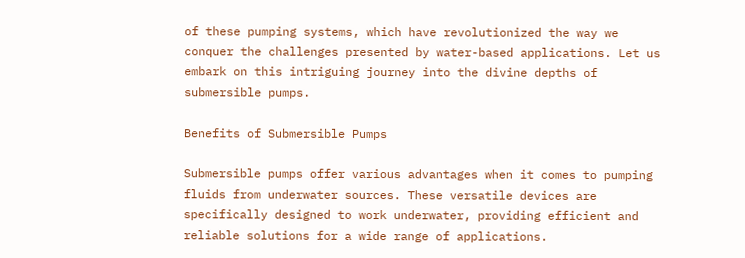of these pumping systems, which have revolutionized the way we conquer the challenges presented by water-based applications. Let us embark on this intriguing journey into the divine depths of submersible pumps.

Benefits of Submersible Pumps

Submersible pumps offer various advantages when it comes to pumping fluids from underwater sources. These versatile devices are specifically designed to work underwater, providing efficient and reliable solutions for a wide range of applications.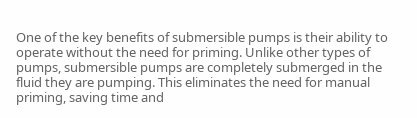One of the key benefits of submersible pumps is their ability to operate without the need for priming. Unlike other types of pumps, submersible pumps are completely submerged in the fluid they are pumping. This eliminates the need for manual priming, saving time and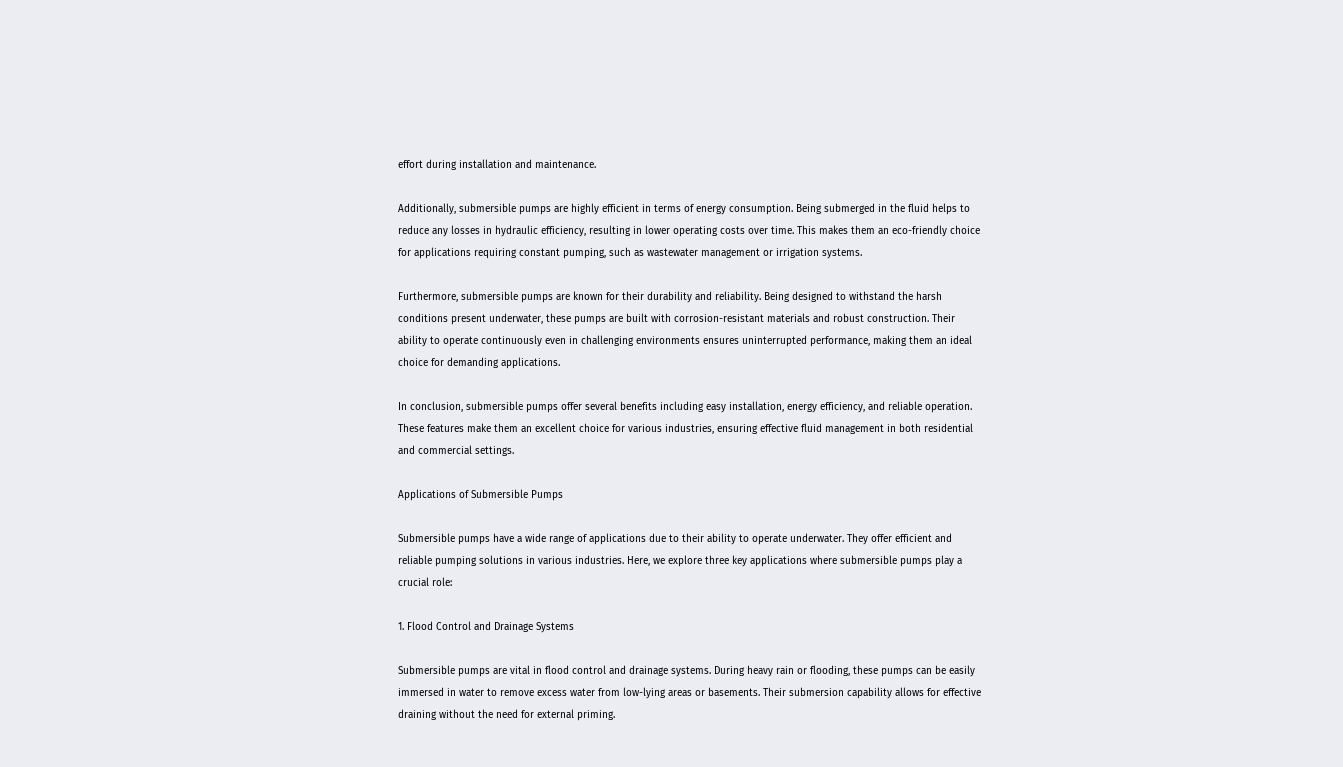effort during installation and maintenance.

Additionally, submersible pumps are highly efficient in terms of energy consumption. Being submerged in the fluid helps to reduce any losses in hydraulic efficiency, resulting in lower operating costs over time. This makes them an eco-friendly choice for applications requiring constant pumping, such as wastewater management or irrigation systems.

Furthermore, submersible pumps are known for their durability and reliability. Being designed to withstand the harsh conditions present underwater, these pumps are built with corrosion-resistant materials and robust construction. Their ability to operate continuously even in challenging environments ensures uninterrupted performance, making them an ideal choice for demanding applications.

In conclusion, submersible pumps offer several benefits including easy installation, energy efficiency, and reliable operation. These features make them an excellent choice for various industries, ensuring effective fluid management in both residential and commercial settings.

Applications of Submersible Pumps

Submersible pumps have a wide range of applications due to their ability to operate underwater. They offer efficient and reliable pumping solutions in various industries. Here, we explore three key applications where submersible pumps play a crucial role:

1. Flood Control and Drainage Systems

Submersible pumps are vital in flood control and drainage systems. During heavy rain or flooding, these pumps can be easily immersed in water to remove excess water from low-lying areas or basements. Their submersion capability allows for effective draining without the need for external priming.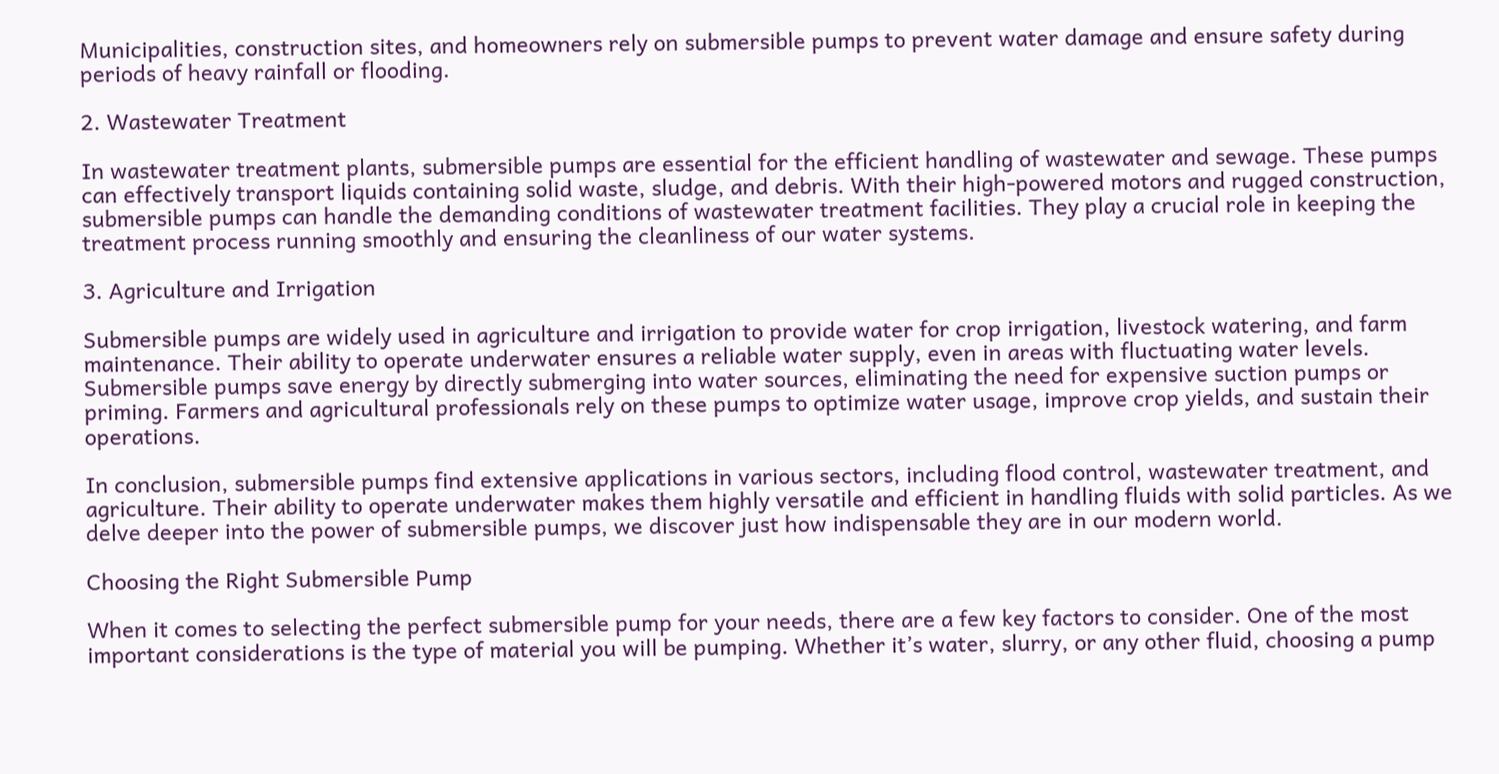Municipalities, construction sites, and homeowners rely on submersible pumps to prevent water damage and ensure safety during periods of heavy rainfall or flooding.

2. Wastewater Treatment

In wastewater treatment plants, submersible pumps are essential for the efficient handling of wastewater and sewage. These pumps can effectively transport liquids containing solid waste, sludge, and debris. With their high-powered motors and rugged construction, submersible pumps can handle the demanding conditions of wastewater treatment facilities. They play a crucial role in keeping the treatment process running smoothly and ensuring the cleanliness of our water systems.

3. Agriculture and Irrigation

Submersible pumps are widely used in agriculture and irrigation to provide water for crop irrigation, livestock watering, and farm maintenance. Their ability to operate underwater ensures a reliable water supply, even in areas with fluctuating water levels. Submersible pumps save energy by directly submerging into water sources, eliminating the need for expensive suction pumps or priming. Farmers and agricultural professionals rely on these pumps to optimize water usage, improve crop yields, and sustain their operations.

In conclusion, submersible pumps find extensive applications in various sectors, including flood control, wastewater treatment, and agriculture. Their ability to operate underwater makes them highly versatile and efficient in handling fluids with solid particles. As we delve deeper into the power of submersible pumps, we discover just how indispensable they are in our modern world.

Choosing the Right Submersible Pump

When it comes to selecting the perfect submersible pump for your needs, there are a few key factors to consider. One of the most important considerations is the type of material you will be pumping. Whether it’s water, slurry, or any other fluid, choosing a pump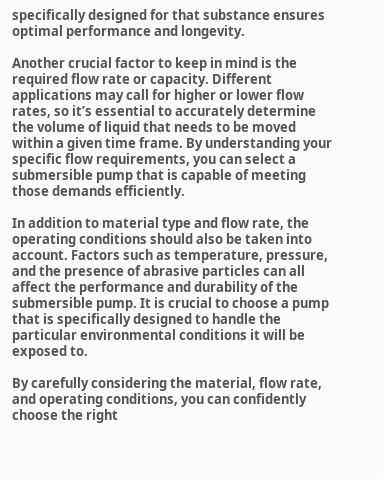specifically designed for that substance ensures optimal performance and longevity.

Another crucial factor to keep in mind is the required flow rate or capacity. Different applications may call for higher or lower flow rates, so it’s essential to accurately determine the volume of liquid that needs to be moved within a given time frame. By understanding your specific flow requirements, you can select a submersible pump that is capable of meeting those demands efficiently.

In addition to material type and flow rate, the operating conditions should also be taken into account. Factors such as temperature, pressure, and the presence of abrasive particles can all affect the performance and durability of the submersible pump. It is crucial to choose a pump that is specifically designed to handle the particular environmental conditions it will be exposed to.

By carefully considering the material, flow rate, and operating conditions, you can confidently choose the right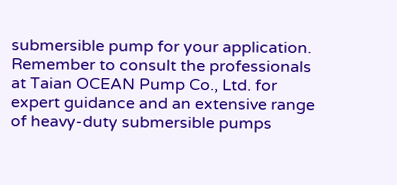submersible pump for your application. Remember to consult the professionals at Taian OCEAN Pump Co., Ltd. for expert guidance and an extensive range of heavy-duty submersible pumps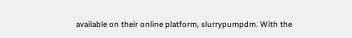available on their online platform, slurrypumpdm. With the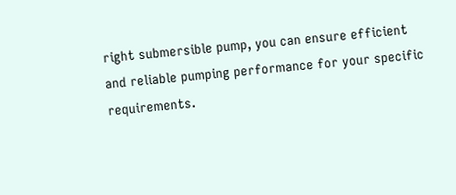right submersible pump, you can ensure efficient and reliable pumping performance for your specific requirements.